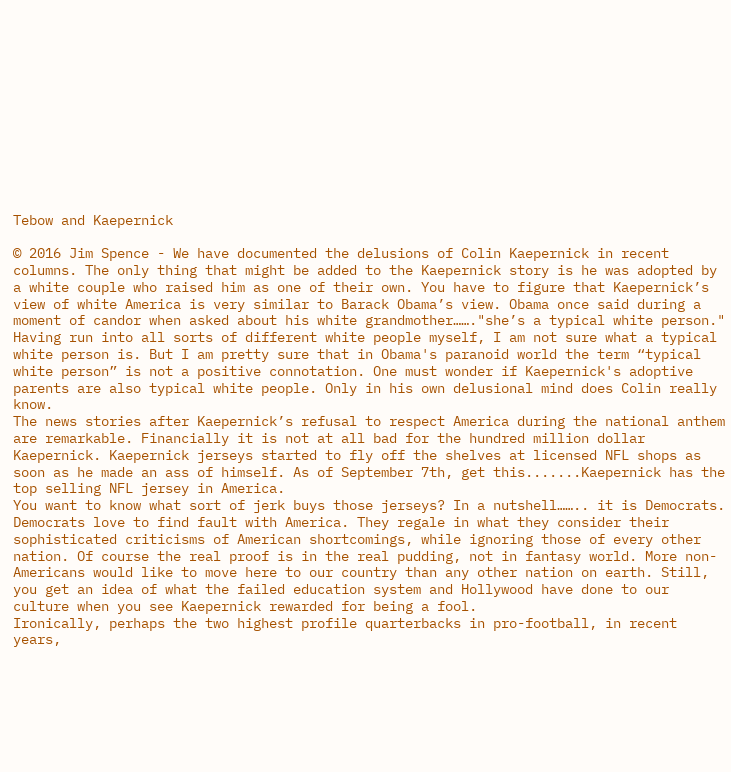Tebow and Kaepernick

© 2016 Jim Spence - We have documented the delusions of Colin Kaepernick in recent columns. The only thing that might be added to the Kaepernick story is he was adopted by a white couple who raised him as one of their own. You have to figure that Kaepernick’s view of white America is very similar to Barack Obama’s view. Obama once said during a moment of candor when asked about his white grandmother……."she’s a typical white person."
Having run into all sorts of different white people myself, I am not sure what a typical white person is. But I am pretty sure that in Obama's paranoid world the term “typical white person” is not a positive connotation. One must wonder if Kaepernick's adoptive parents are also typical white people. Only in his own delusional mind does Colin really know.
The news stories after Kaepernick’s refusal to respect America during the national anthem are remarkable. Financially it is not at all bad for the hundred million dollar Kaepernick. Kaepernick jerseys started to fly off the shelves at licensed NFL shops as soon as he made an ass of himself. As of September 7th, get this.......Kaepernick has the top selling NFL jersey in America.
You want to know what sort of jerk buys those jerseys? In a nutshell…….. it is Democrats. Democrats love to find fault with America. They regale in what they consider their sophisticated criticisms of American shortcomings, while ignoring those of every other nation. Of course the real proof is in the real pudding, not in fantasy world. More non-Americans would like to move here to our country than any other nation on earth. Still, you get an idea of what the failed education system and Hollywood have done to our culture when you see Kaepernick rewarded for being a fool.
Ironically, perhaps the two highest profile quarterbacks in pro-football, in recent years,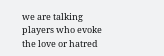we are talking players who evoke the love or hatred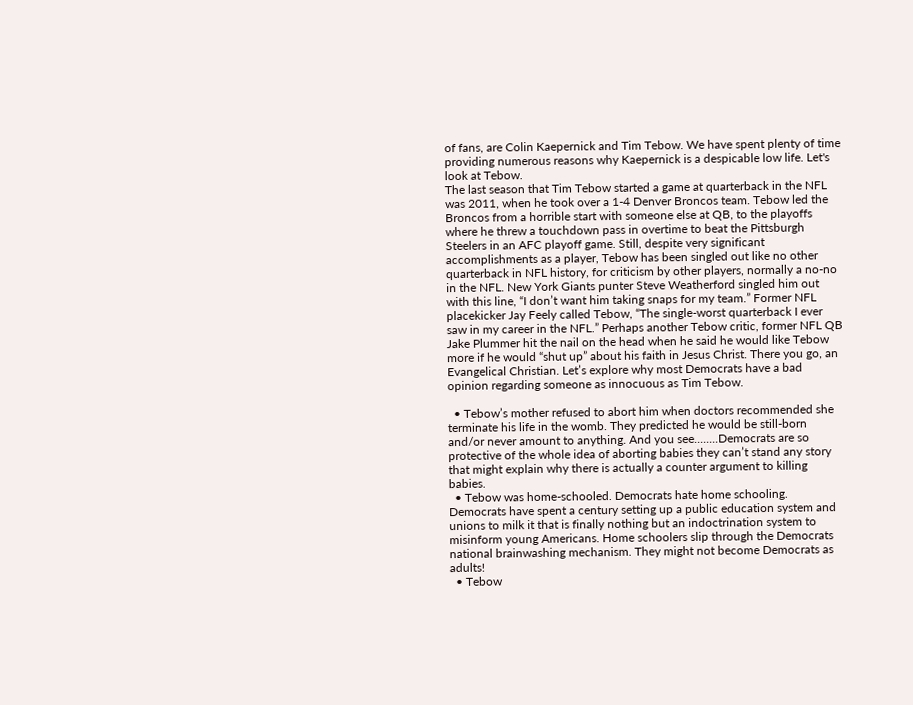of fans, are Colin Kaepernick and Tim Tebow. We have spent plenty of time providing numerous reasons why Kaepernick is a despicable low life. Let's look at Tebow.
The last season that Tim Tebow started a game at quarterback in the NFL was 2011, when he took over a 1-4 Denver Broncos team. Tebow led the Broncos from a horrible start with someone else at QB, to the playoffs where he threw a touchdown pass in overtime to beat the Pittsburgh Steelers in an AFC playoff game. Still, despite very significant accomplishments as a player, Tebow has been singled out like no other quarterback in NFL history, for criticism by other players, normally a no-no in the NFL. New York Giants punter Steve Weatherford singled him out with this line, “I don’t want him taking snaps for my team.” Former NFL placekicker Jay Feely called Tebow, “The single-worst quarterback I ever saw in my career in the NFL.” Perhaps another Tebow critic, former NFL QB Jake Plummer hit the nail on the head when he said he would like Tebow more if he would “shut up” about his faith in Jesus Christ. There you go, an Evangelical Christian. Let’s explore why most Democrats have a bad opinion regarding someone as innocuous as Tim Tebow.

  • Tebow’s mother refused to abort him when doctors recommended she terminate his life in the womb. They predicted he would be still-born and/or never amount to anything. And you see........Democrats are so protective of the whole idea of aborting babies they can’t stand any story that might explain why there is actually a counter argument to killing babies.
  • Tebow was home-schooled. Democrats hate home schooling. Democrats have spent a century setting up a public education system and unions to milk it that is finally nothing but an indoctrination system to misinform young Americans. Home schoolers slip through the Democrats national brainwashing mechanism. They might not become Democrats as adults!
  • Tebow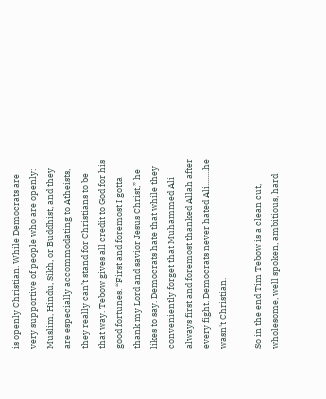is openly Christian. While Democrats are very supportive of people who are openly: Muslim, Hindu, Sikh, or Buddhist, and they are especially accommodating to Atheists, they really can’t stand for Christians to be that way. Tebow gives all credit to God for his good fortunes. “First and foremost I gotta thank my Lord and savior Jesus Christ,” he likes to say. Democrats hate that while they conveniently forget that Muhammed Ali always first and foremost thanked Allah after every fight. Democrats never hated Ali........he wasn't Christian.

So in the end Tim Tebow is a clean cut, wholesome, well spoken, ambitious, hard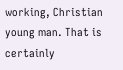working, Christian young man. That is certainly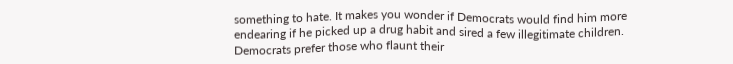something to hate. It makes you wonder if Democrats would find him more endearing if he picked up a drug habit and sired a few illegitimate children. Democrats prefer those who flaunt their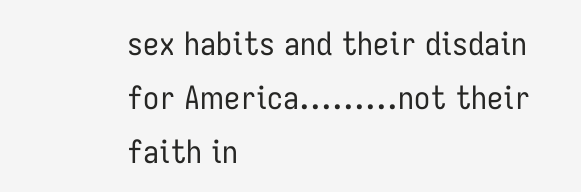sex habits and their disdain for America.........not their faith in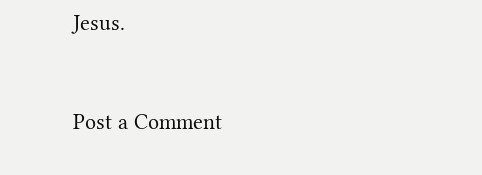Jesus.


Post a Comment